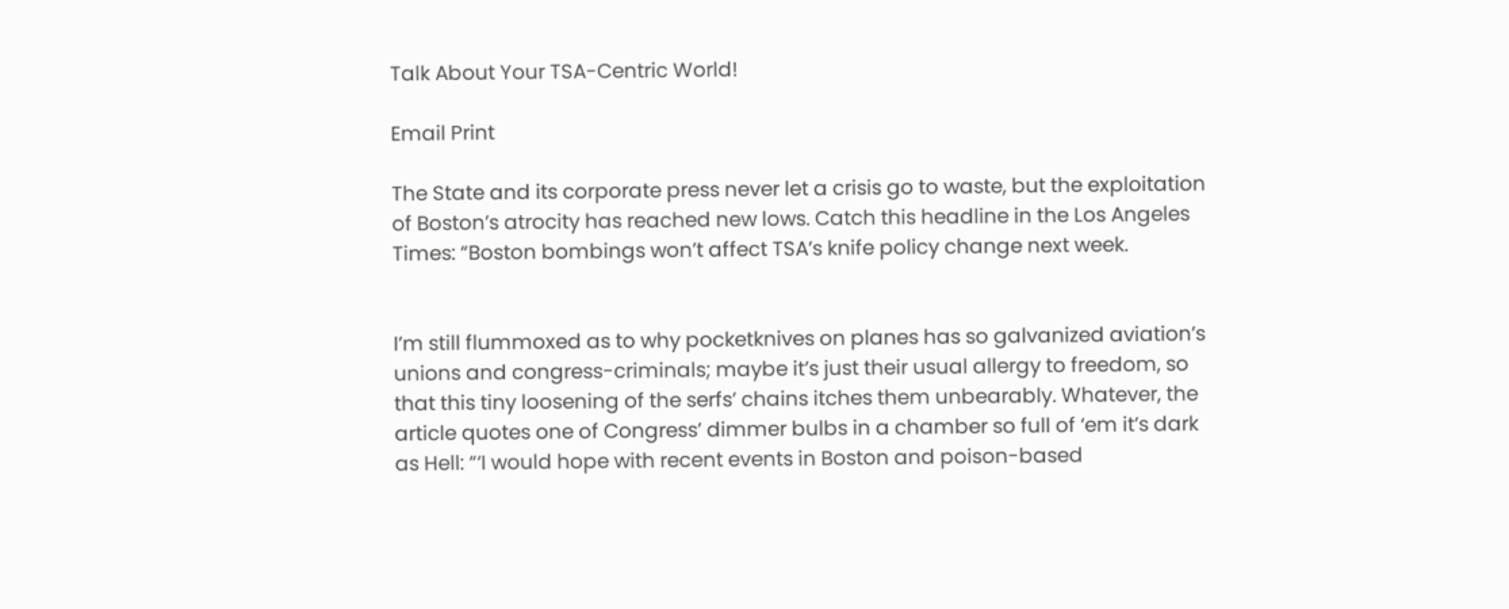Talk About Your TSA-Centric World!

Email Print

The State and its corporate press never let a crisis go to waste, but the exploitation of Boston’s atrocity has reached new lows. Catch this headline in the Los Angeles Times: “Boston bombings won’t affect TSA’s knife policy change next week.


I’m still flummoxed as to why pocketknives on planes has so galvanized aviation’s unions and congress-criminals; maybe it’s just their usual allergy to freedom, so that this tiny loosening of the serfs’ chains itches them unbearably. Whatever, the article quotes one of Congress’ dimmer bulbs in a chamber so full of ‘em it’s dark as Hell: “‘I would hope with recent events in Boston and poison-based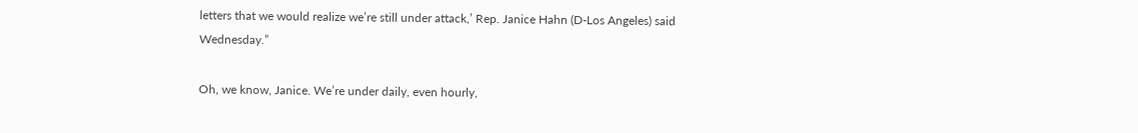letters that we would realize we’re still under attack,’ Rep. Janice Hahn (D-Los Angeles) said Wednesday.”

Oh, we know, Janice. We’re under daily, even hourly,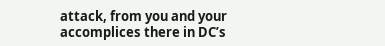attack, from you and your accomplices there in DC’s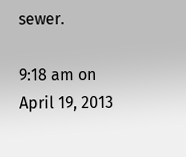sewer.

9:18 am on April 19, 2013